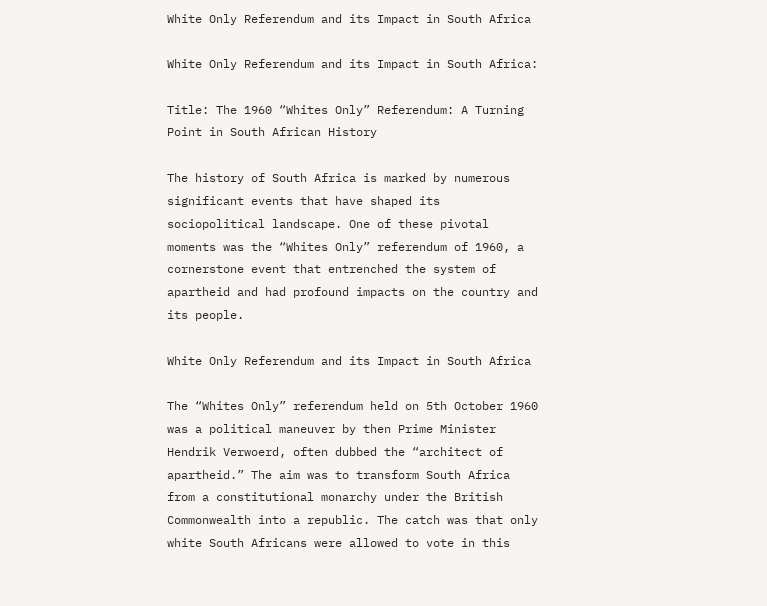White Only Referendum and its Impact in South Africa

White Only Referendum and its Impact in South Africa:

Title: The 1960 “Whites Only” Referendum: A Turning Point in South African History

The history of South Africa is marked by numerous significant events that have shaped its sociopolitical landscape. One of these pivotal moments was the “Whites Only” referendum of 1960, a cornerstone event that entrenched the system of apartheid and had profound impacts on the country and its people.

White Only Referendum and its Impact in South Africa

The “Whites Only” referendum held on 5th October 1960 was a political maneuver by then Prime Minister Hendrik Verwoerd, often dubbed the “architect of apartheid.” The aim was to transform South Africa from a constitutional monarchy under the British Commonwealth into a republic. The catch was that only white South Africans were allowed to vote in this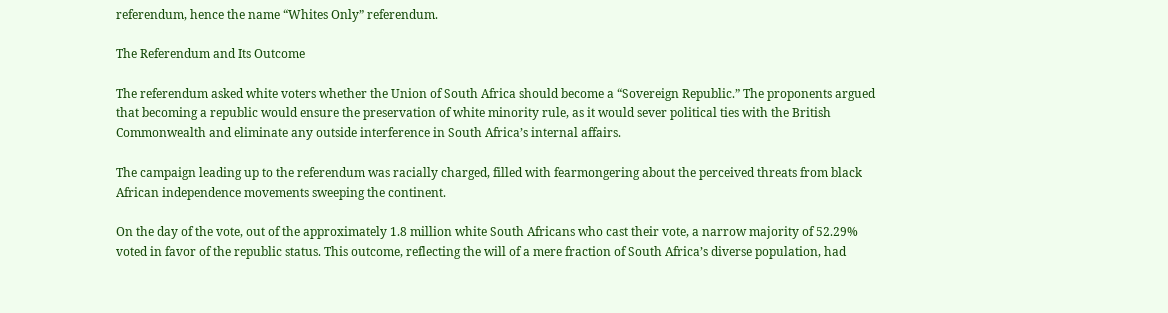referendum, hence the name “Whites Only” referendum.

The Referendum and Its Outcome

The referendum asked white voters whether the Union of South Africa should become a “Sovereign Republic.” The proponents argued that becoming a republic would ensure the preservation of white minority rule, as it would sever political ties with the British Commonwealth and eliminate any outside interference in South Africa’s internal affairs.

The campaign leading up to the referendum was racially charged, filled with fearmongering about the perceived threats from black African independence movements sweeping the continent.

On the day of the vote, out of the approximately 1.8 million white South Africans who cast their vote, a narrow majority of 52.29% voted in favor of the republic status. This outcome, reflecting the will of a mere fraction of South Africa’s diverse population, had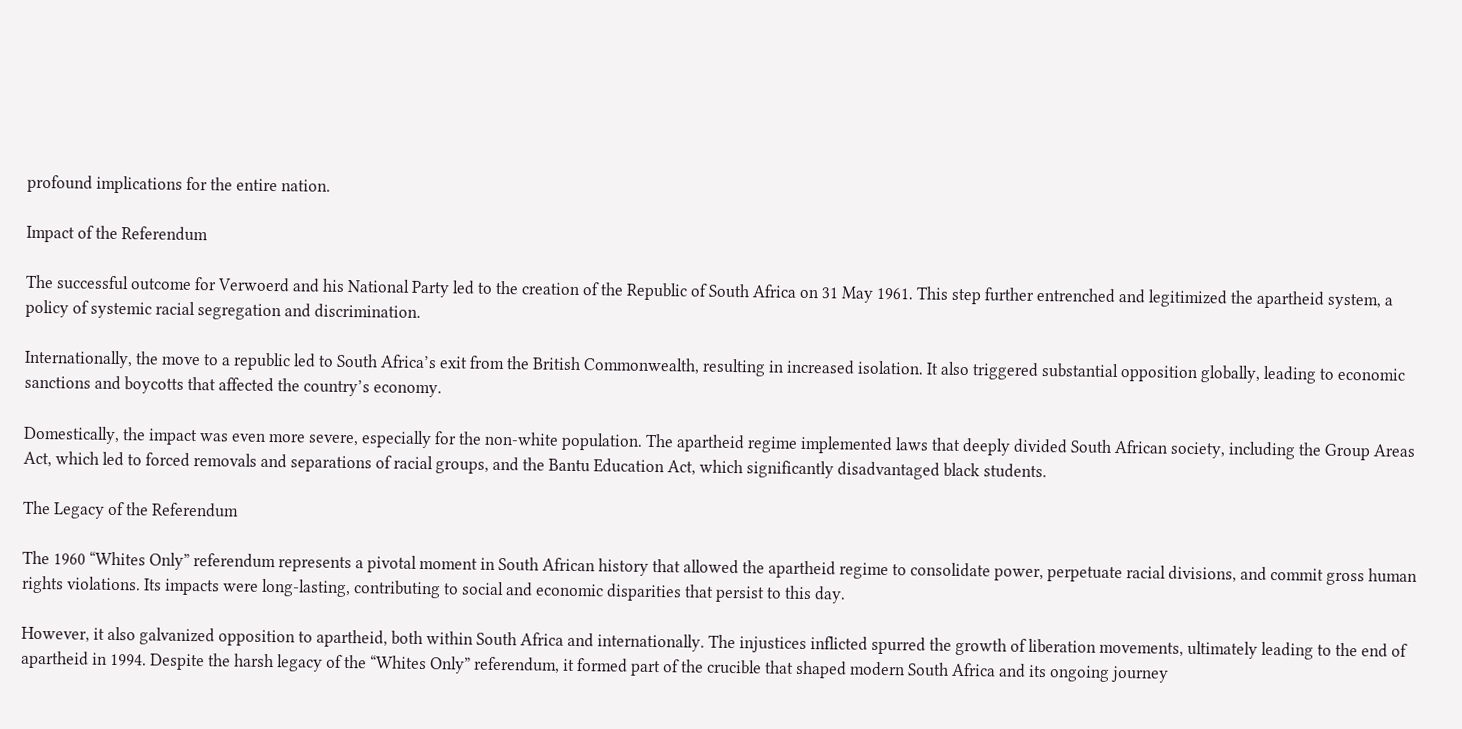profound implications for the entire nation.

Impact of the Referendum

The successful outcome for Verwoerd and his National Party led to the creation of the Republic of South Africa on 31 May 1961. This step further entrenched and legitimized the apartheid system, a policy of systemic racial segregation and discrimination.

Internationally, the move to a republic led to South Africa’s exit from the British Commonwealth, resulting in increased isolation. It also triggered substantial opposition globally, leading to economic sanctions and boycotts that affected the country’s economy.

Domestically, the impact was even more severe, especially for the non-white population. The apartheid regime implemented laws that deeply divided South African society, including the Group Areas Act, which led to forced removals and separations of racial groups, and the Bantu Education Act, which significantly disadvantaged black students.

The Legacy of the Referendum

The 1960 “Whites Only” referendum represents a pivotal moment in South African history that allowed the apartheid regime to consolidate power, perpetuate racial divisions, and commit gross human rights violations. Its impacts were long-lasting, contributing to social and economic disparities that persist to this day.

However, it also galvanized opposition to apartheid, both within South Africa and internationally. The injustices inflicted spurred the growth of liberation movements, ultimately leading to the end of apartheid in 1994. Despite the harsh legacy of the “Whites Only” referendum, it formed part of the crucible that shaped modern South Africa and its ongoing journey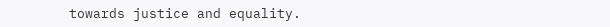towards justice and equality.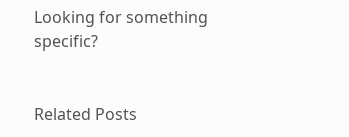Looking for something specific?


Related Posts